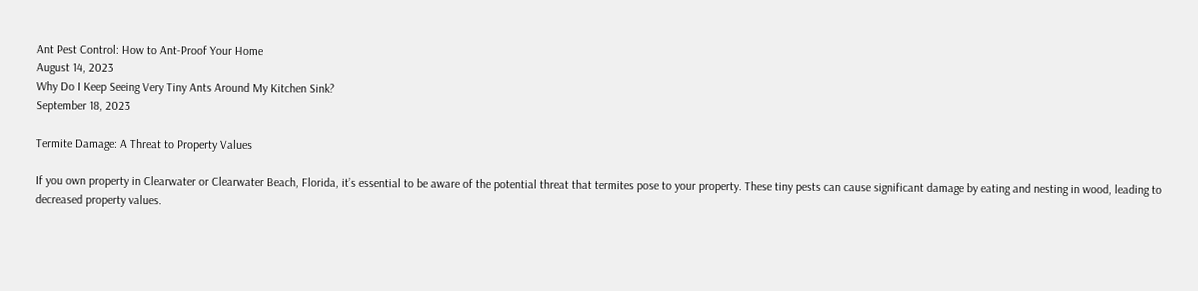Ant Pest Control: How to Ant-Proof Your Home
August 14, 2023
Why Do I Keep Seeing Very Tiny Ants Around My Kitchen Sink?
September 18, 2023

Termite Damage: A Threat to Property Values

If you own property in Clearwater or Clearwater Beach, Florida, it’s essential to be aware of the potential threat that termites pose to your property. These tiny pests can cause significant damage by eating and nesting in wood, leading to decreased property values.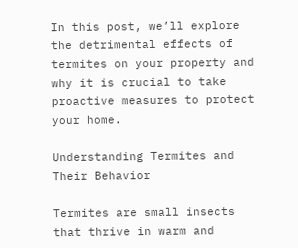In this post, we’ll explore the detrimental effects of termites on your property and why it is crucial to take proactive measures to protect your home.

Understanding Termites and Their Behavior

Termites are small insects that thrive in warm and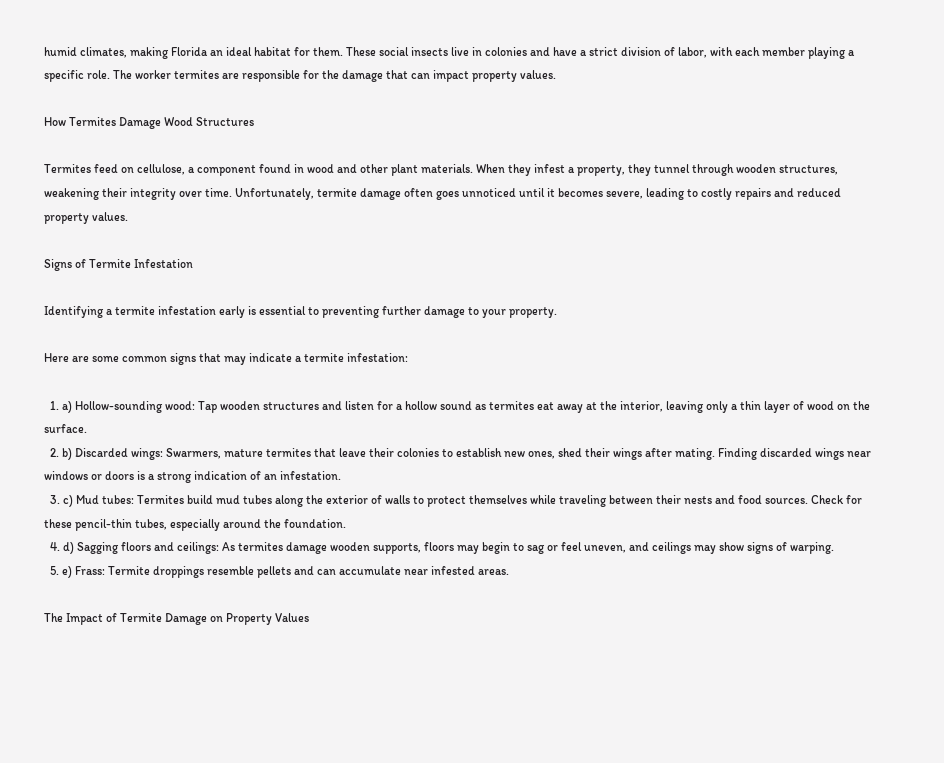humid climates, making Florida an ideal habitat for them. These social insects live in colonies and have a strict division of labor, with each member playing a specific role. The worker termites are responsible for the damage that can impact property values.

How Termites Damage Wood Structures

Termites feed on cellulose, a component found in wood and other plant materials. When they infest a property, they tunnel through wooden structures, weakening their integrity over time. Unfortunately, termite damage often goes unnoticed until it becomes severe, leading to costly repairs and reduced property values.

Signs of Termite Infestation

Identifying a termite infestation early is essential to preventing further damage to your property.

Here are some common signs that may indicate a termite infestation:

  1. a) Hollow-sounding wood: Tap wooden structures and listen for a hollow sound as termites eat away at the interior, leaving only a thin layer of wood on the surface.
  2. b) Discarded wings: Swarmers, mature termites that leave their colonies to establish new ones, shed their wings after mating. Finding discarded wings near windows or doors is a strong indication of an infestation.
  3. c) Mud tubes: Termites build mud tubes along the exterior of walls to protect themselves while traveling between their nests and food sources. Check for these pencil-thin tubes, especially around the foundation.
  4. d) Sagging floors and ceilings: As termites damage wooden supports, floors may begin to sag or feel uneven, and ceilings may show signs of warping.
  5. e) Frass: Termite droppings resemble pellets and can accumulate near infested areas.

The Impact of Termite Damage on Property Values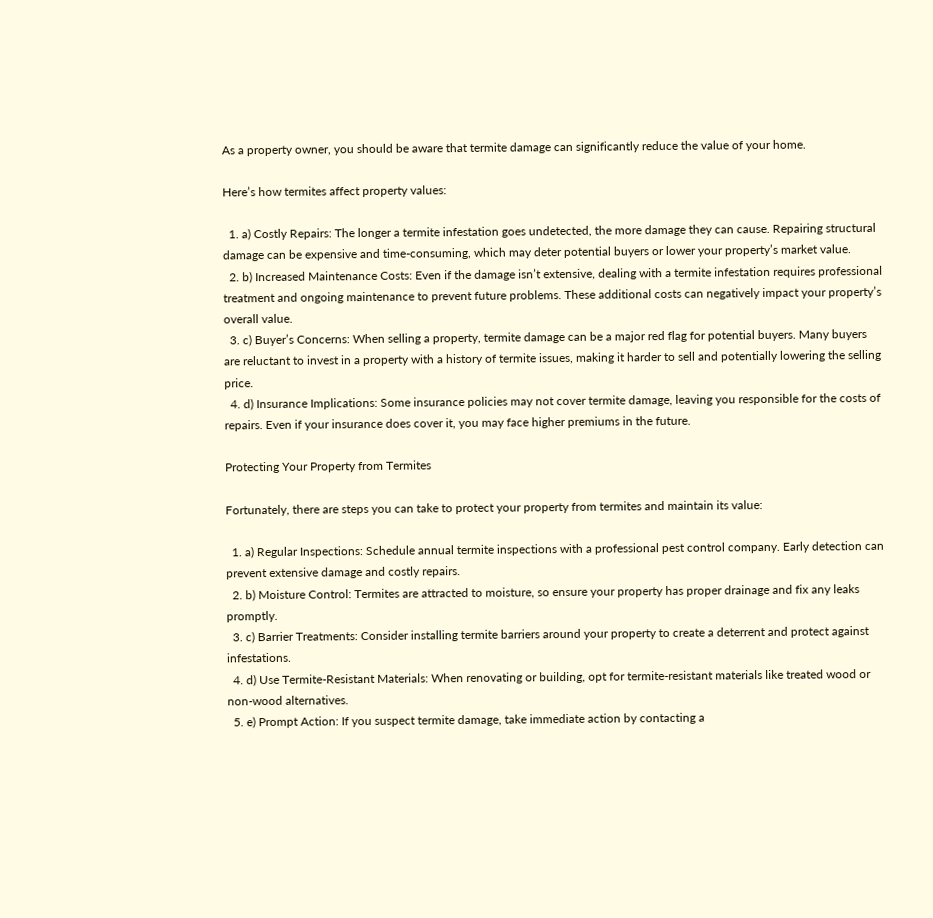As a property owner, you should be aware that termite damage can significantly reduce the value of your home.

Here’s how termites affect property values:

  1. a) Costly Repairs: The longer a termite infestation goes undetected, the more damage they can cause. Repairing structural damage can be expensive and time-consuming, which may deter potential buyers or lower your property’s market value.
  2. b) Increased Maintenance Costs: Even if the damage isn’t extensive, dealing with a termite infestation requires professional treatment and ongoing maintenance to prevent future problems. These additional costs can negatively impact your property’s overall value.
  3. c) Buyer’s Concerns: When selling a property, termite damage can be a major red flag for potential buyers. Many buyers are reluctant to invest in a property with a history of termite issues, making it harder to sell and potentially lowering the selling price.
  4. d) Insurance Implications: Some insurance policies may not cover termite damage, leaving you responsible for the costs of repairs. Even if your insurance does cover it, you may face higher premiums in the future.

Protecting Your Property from Termites

Fortunately, there are steps you can take to protect your property from termites and maintain its value:

  1. a) Regular Inspections: Schedule annual termite inspections with a professional pest control company. Early detection can prevent extensive damage and costly repairs.
  2. b) Moisture Control: Termites are attracted to moisture, so ensure your property has proper drainage and fix any leaks promptly.
  3. c) Barrier Treatments: Consider installing termite barriers around your property to create a deterrent and protect against infestations.
  4. d) Use Termite-Resistant Materials: When renovating or building, opt for termite-resistant materials like treated wood or non-wood alternatives.
  5. e) Prompt Action: If you suspect termite damage, take immediate action by contacting a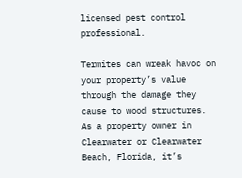licensed pest control professional.

Termites can wreak havoc on your property’s value through the damage they cause to wood structures. As a property owner in Clearwater or Clearwater Beach, Florida, it’s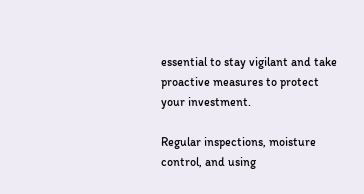essential to stay vigilant and take proactive measures to protect your investment.

Regular inspections, moisture control, and using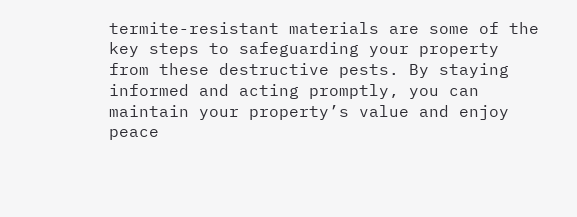termite-resistant materials are some of the key steps to safeguarding your property from these destructive pests. By staying informed and acting promptly, you can maintain your property’s value and enjoy peace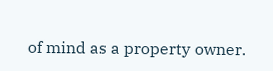of mind as a property owner.